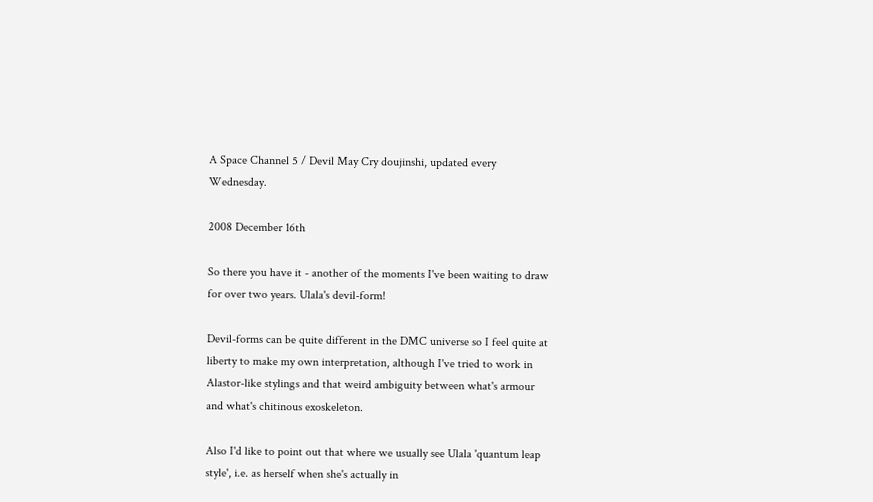A Space Channel 5 / Devil May Cry doujinshi, updated every Wednesday.

2008 December 16th

So there you have it - another of the moments I've been waiting to draw for over two years. Ulala's devil-form!

Devil-forms can be quite different in the DMC universe so I feel quite at liberty to make my own interpretation, although I've tried to work in Alastor-like stylings and that weird ambiguity between what's armour and what's chitinous exoskeleton.

Also I'd like to point out that where we usually see Ulala 'quantum leap style', i.e. as herself when she's actually in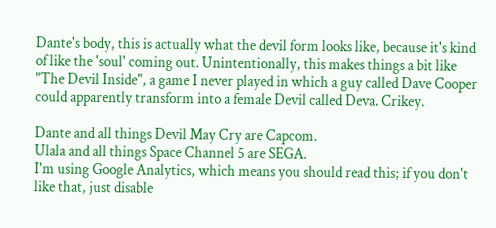Dante's body, this is actually what the devil form looks like, because it's kind of like the 'soul' coming out. Unintentionally, this makes things a bit like "The Devil Inside", a game I never played in which a guy called Dave Cooper could apparently transform into a female Devil called Deva. Crikey.

Dante and all things Devil May Cry are Capcom.
Ulala and all things Space Channel 5 are SEGA.
I'm using Google Analytics, which means you should read this; if you don't like that, just disable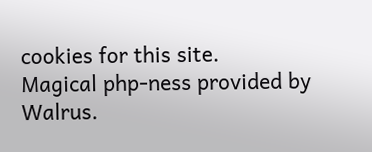cookies for this site.
Magical php-ness provided by Walrus.